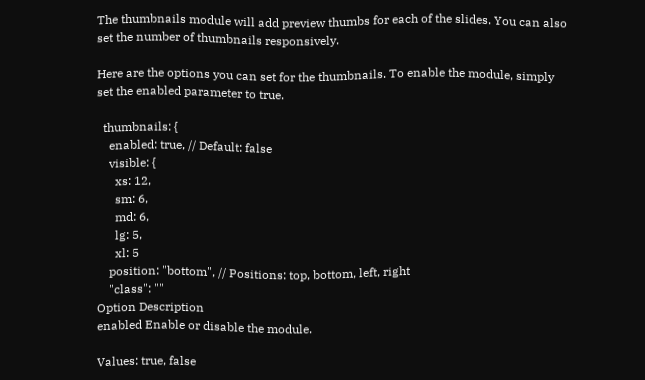The thumbnails module will add preview thumbs for each of the slides. You can also set the number of thumbnails responsively.

Here are the options you can set for the thumbnails. To enable the module, simply set the enabled parameter to true.

  thumbnails: {
    enabled: true, // Default: false
    visible: {
      xs: 12,
      sm: 6,
      md: 6,
      lg: 5,
      xl: 5
    position: "bottom", // Positions: top, bottom, left, right
    "class": ""
Option Description
enabled Enable or disable the module.

Values: true, false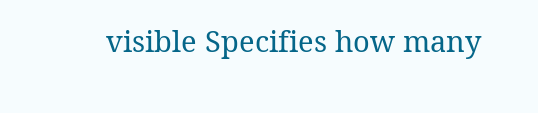visible Specifies how many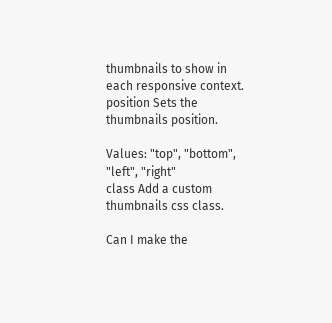thumbnails to show in each responsive context.
position Sets the thumbnails position.

Values: "top", "bottom", "left", "right"
class Add a custom thumbnails css class.

Can I make the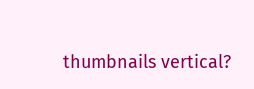thumbnails vertical?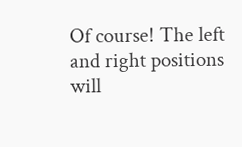Of course! The left and right positions will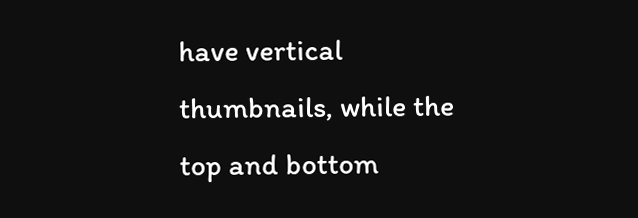have vertical thumbnails, while the top and bottom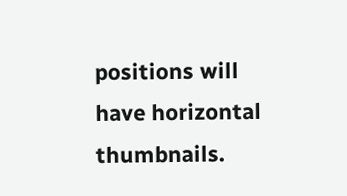positions will have horizontal thumbnails.